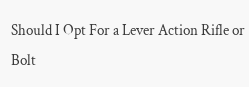Should I Opt For a Lever Action Rifle or Bolt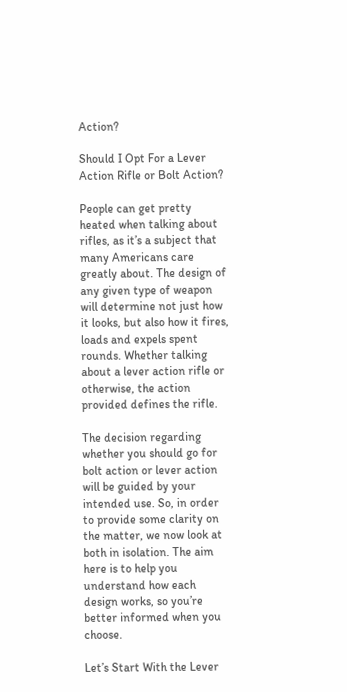Action?

Should I Opt For a Lever Action Rifle or Bolt Action?

People can get pretty heated when talking about rifles, as it’s a subject that many Americans care greatly about. The design of any given type of weapon will determine not just how it looks, but also how it fires, loads and expels spent rounds. Whether talking about a lever action rifle or otherwise, the action provided defines the rifle.

The decision regarding whether you should go for bolt action or lever action will be guided by your intended use. So, in order to provide some clarity on the matter, we now look at both in isolation. The aim here is to help you understand how each design works, so you’re better informed when you choose.

Let’s Start With the Lever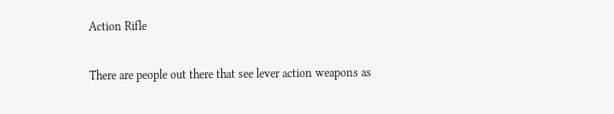Action Rifle

There are people out there that see lever action weapons as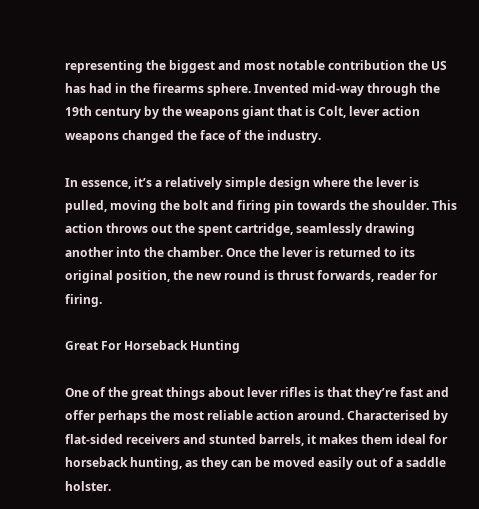representing the biggest and most notable contribution the US has had in the firearms sphere. Invented mid-way through the 19th century by the weapons giant that is Colt, lever action weapons changed the face of the industry.

In essence, it’s a relatively simple design where the lever is pulled, moving the bolt and firing pin towards the shoulder. This action throws out the spent cartridge, seamlessly drawing another into the chamber. Once the lever is returned to its original position, the new round is thrust forwards, reader for firing.

Great For Horseback Hunting

One of the great things about lever rifles is that they’re fast and offer perhaps the most reliable action around. Characterised by flat-sided receivers and stunted barrels, it makes them ideal for horseback hunting, as they can be moved easily out of a saddle holster.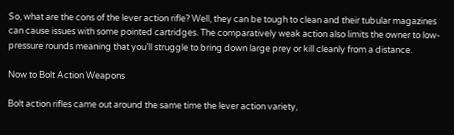So, what are the cons of the lever action rifle? Well, they can be tough to clean and their tubular magazines can cause issues with some pointed cartridges. The comparatively weak action also limits the owner to low-pressure rounds meaning that you’ll struggle to bring down large prey or kill cleanly from a distance.

Now to Bolt Action Weapons

Bolt action rifles came out around the same time the lever action variety,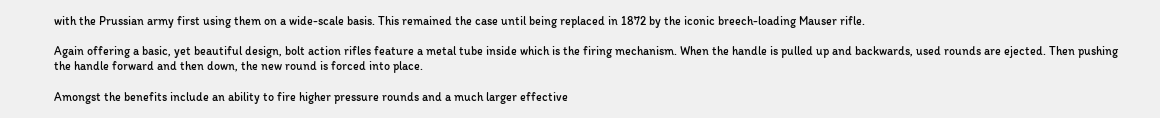with the Prussian army first using them on a wide-scale basis. This remained the case until being replaced in 1872 by the iconic breech-loading Mauser rifle.

Again offering a basic, yet beautiful design, bolt action rifles feature a metal tube inside which is the firing mechanism. When the handle is pulled up and backwards, used rounds are ejected. Then pushing the handle forward and then down, the new round is forced into place.

Amongst the benefits include an ability to fire higher pressure rounds and a much larger effective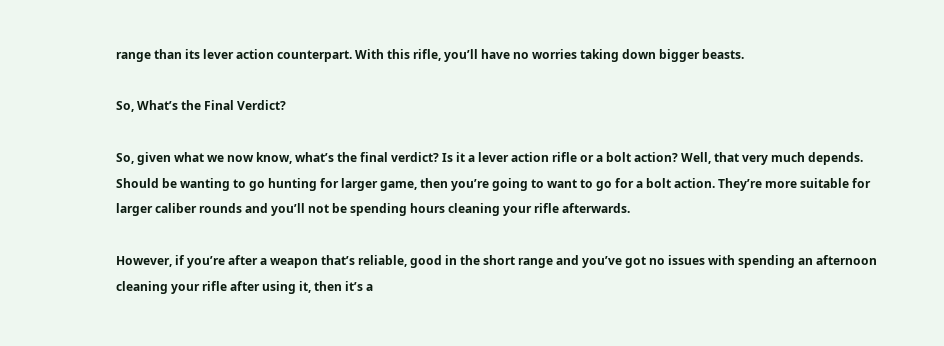range than its lever action counterpart. With this rifle, you’ll have no worries taking down bigger beasts.

So, What’s the Final Verdict?

So, given what we now know, what’s the final verdict? Is it a lever action rifle or a bolt action? Well, that very much depends. Should be wanting to go hunting for larger game, then you’re going to want to go for a bolt action. They’re more suitable for larger caliber rounds and you’ll not be spending hours cleaning your rifle afterwards.

However, if you’re after a weapon that’s reliable, good in the short range and you’ve got no issues with spending an afternoon cleaning your rifle after using it, then it’s a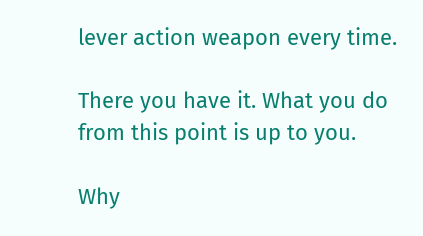lever action weapon every time.

There you have it. What you do from this point is up to you.

Why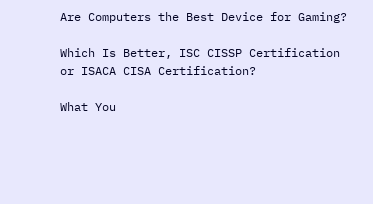Are Computers the Best Device for Gaming?

Which Is Better, ISC CISSP Certification or ISACA CISA Certification?

What You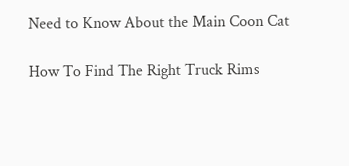Need to Know About the Main Coon Cat

How To Find The Right Truck Rims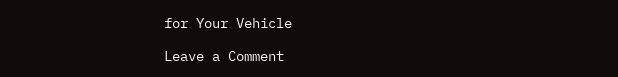for Your Vehicle

Leave a Comment